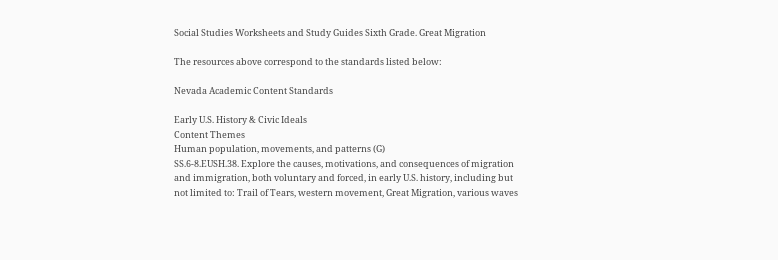Social Studies Worksheets and Study Guides Sixth Grade. Great Migration

The resources above correspond to the standards listed below:

Nevada Academic Content Standards

Early U.S. History & Civic Ideals
Content Themes
Human population, movements, and patterns (G)
SS.6-8.EUSH.38. Explore the causes, motivations, and consequences of migration and immigration, both voluntary and forced, in early U.S. history, including but not limited to: Trail of Tears, western movement, Great Migration, various waves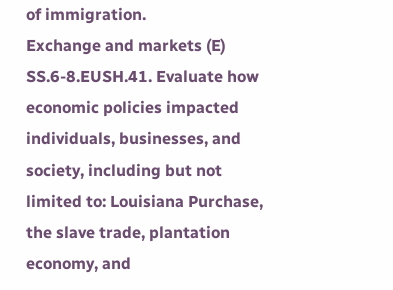of immigration.
Exchange and markets (E)
SS.6-8.EUSH.41. Evaluate how economic policies impacted individuals, businesses, and society, including but not limited to: Louisiana Purchase, the slave trade, plantation economy, and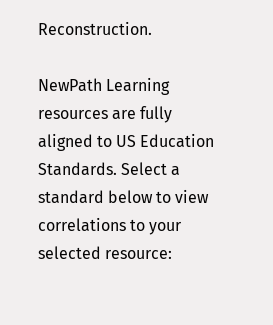Reconstruction.

NewPath Learning resources are fully aligned to US Education Standards. Select a standard below to view correlations to your selected resource: